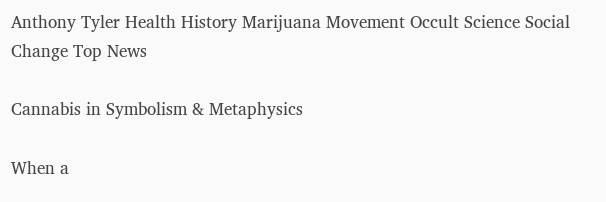Anthony Tyler Health History Marijuana Movement Occult Science Social Change Top News

Cannabis in Symbolism & Metaphysics

When a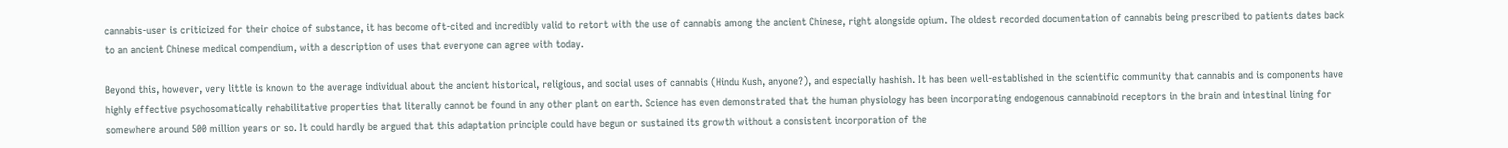cannabis-user is criticized for their choice of substance, it has become oft-cited and incredibly valid to retort with the use of cannabis among the ancient Chinese, right alongside opium. The oldest recorded documentation of cannabis being prescribed to patients dates back to an ancient Chinese medical compendium, with a description of uses that everyone can agree with today.

Beyond this, however, very little is known to the average individual about the ancient historical, religious, and social uses of cannabis (Hindu Kush, anyone?), and especially hashish. It has been well-established in the scientific community that cannabis and is components have highly effective psychosomatically rehabilitative properties that literally cannot be found in any other plant on earth. Science has even demonstrated that the human physiology has been incorporating endogenous cannabinoid receptors in the brain and intestinal lining for somewhere around 500 million years or so. It could hardly be argued that this adaptation principle could have begun or sustained its growth without a consistent incorporation of the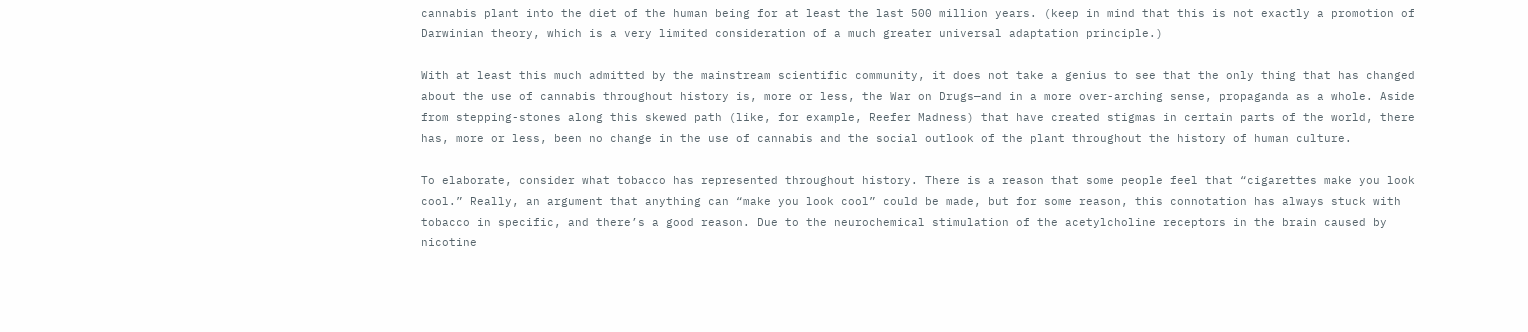cannabis plant into the diet of the human being for at least the last 500 million years. (keep in mind that this is not exactly a promotion of Darwinian theory, which is a very limited consideration of a much greater universal adaptation principle.)

With at least this much admitted by the mainstream scientific community, it does not take a genius to see that the only thing that has changed about the use of cannabis throughout history is, more or less, the War on Drugs—and in a more over-arching sense, propaganda as a whole. Aside from stepping-stones along this skewed path (like, for example, Reefer Madness) that have created stigmas in certain parts of the world, there has, more or less, been no change in the use of cannabis and the social outlook of the plant throughout the history of human culture.

To elaborate, consider what tobacco has represented throughout history. There is a reason that some people feel that “cigarettes make you look cool.” Really, an argument that anything can “make you look cool” could be made, but for some reason, this connotation has always stuck with tobacco in specific, and there’s a good reason. Due to the neurochemical stimulation of the acetylcholine receptors in the brain caused by nicotine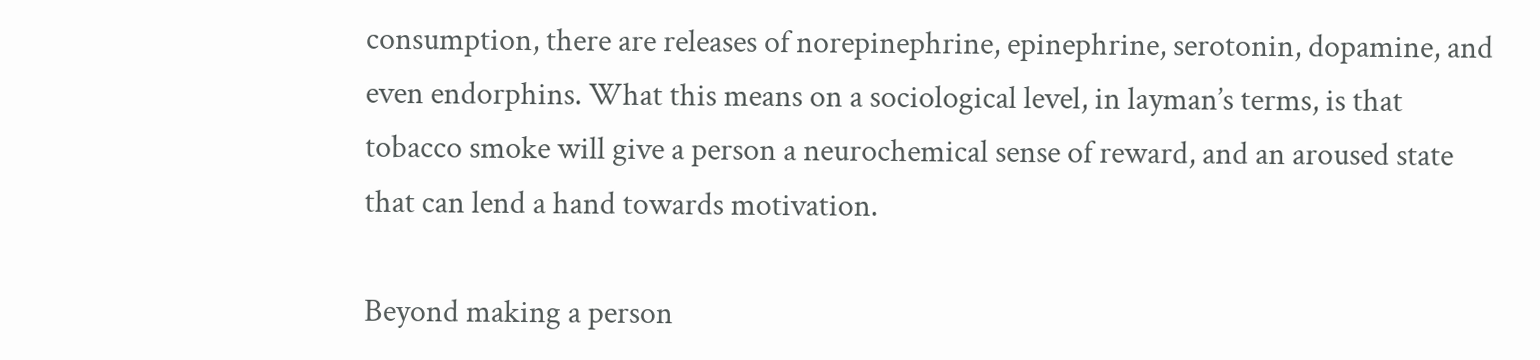consumption, there are releases of norepinephrine, epinephrine, serotonin, dopamine, and even endorphins. What this means on a sociological level, in layman’s terms, is that tobacco smoke will give a person a neurochemical sense of reward, and an aroused state that can lend a hand towards motivation.

Beyond making a person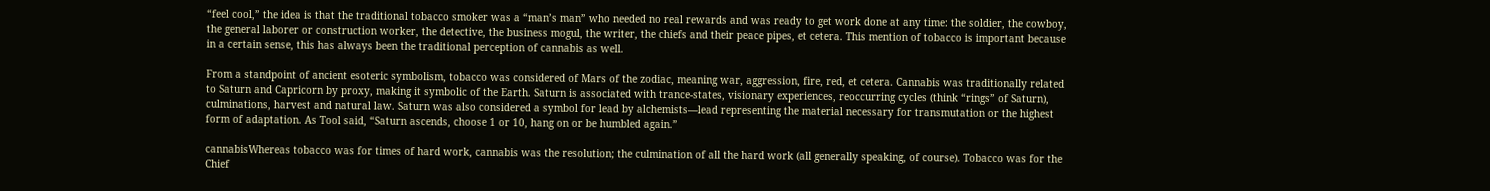“feel cool,” the idea is that the traditional tobacco smoker was a “man’s man” who needed no real rewards and was ready to get work done at any time: the soldier, the cowboy, the general laborer or construction worker, the detective, the business mogul, the writer, the chiefs and their peace pipes, et cetera. This mention of tobacco is important because in a certain sense, this has always been the traditional perception of cannabis as well.

From a standpoint of ancient esoteric symbolism, tobacco was considered of Mars of the zodiac, meaning war, aggression, fire, red, et cetera. Cannabis was traditionally related to Saturn and Capricorn by proxy, making it symbolic of the Earth. Saturn is associated with trance-states, visionary experiences, reoccurring cycles (think “rings” of Saturn), culminations, harvest and natural law. Saturn was also considered a symbol for lead by alchemists—lead representing the material necessary for transmutation or the highest form of adaptation. As Tool said, “Saturn ascends, choose 1 or 10, hang on or be humbled again.”

cannabisWhereas tobacco was for times of hard work, cannabis was the resolution; the culmination of all the hard work (all generally speaking, of course). Tobacco was for the Chief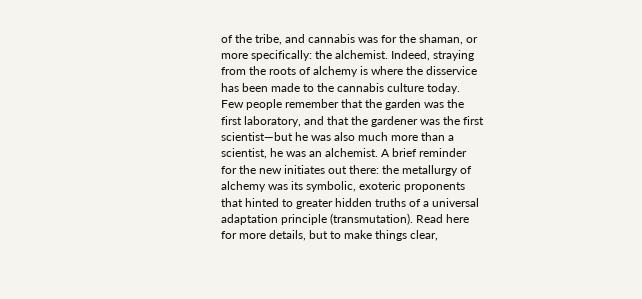of the tribe, and cannabis was for the shaman, or more specifically: the alchemist. Indeed, straying from the roots of alchemy is where the disservice has been made to the cannabis culture today. Few people remember that the garden was the first laboratory, and that the gardener was the first scientist—but he was also much more than a scientist, he was an alchemist. A brief reminder for the new initiates out there: the metallurgy of alchemy was its symbolic, exoteric proponents that hinted to greater hidden truths of a universal adaptation principle (transmutation). Read here for more details, but to make things clear,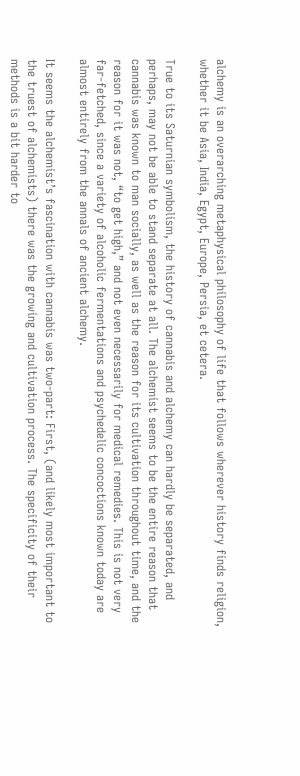alchemy is an overarching metaphysical philosophy of life that follows wherever history finds religion, whether it be Asia, India, Egypt, Europe, Persia, et cetera.

True to its Saturnian symbolism, the history of cannabis and alchemy can hardly be separated, and perhaps, may not be able to stand separate at all. The alchemist seems to be the entire reason that cannabis was known to man socially, as well as the reason for its cultivation throughout time, and the reason for it was not, “to get high,” and not even necessarily for medical remedies. This is not very far-fetched, since a variety of alcoholic fermentations and psychedelic concoctions known today are almost entirely from the annals of ancient alchemy.

It seems the alchemist’s fascination with cannabis was two-part: First, (and likely most important to the truest of alchemists) there was the growing and cultivation process. The specificity of their methods is a bit harder to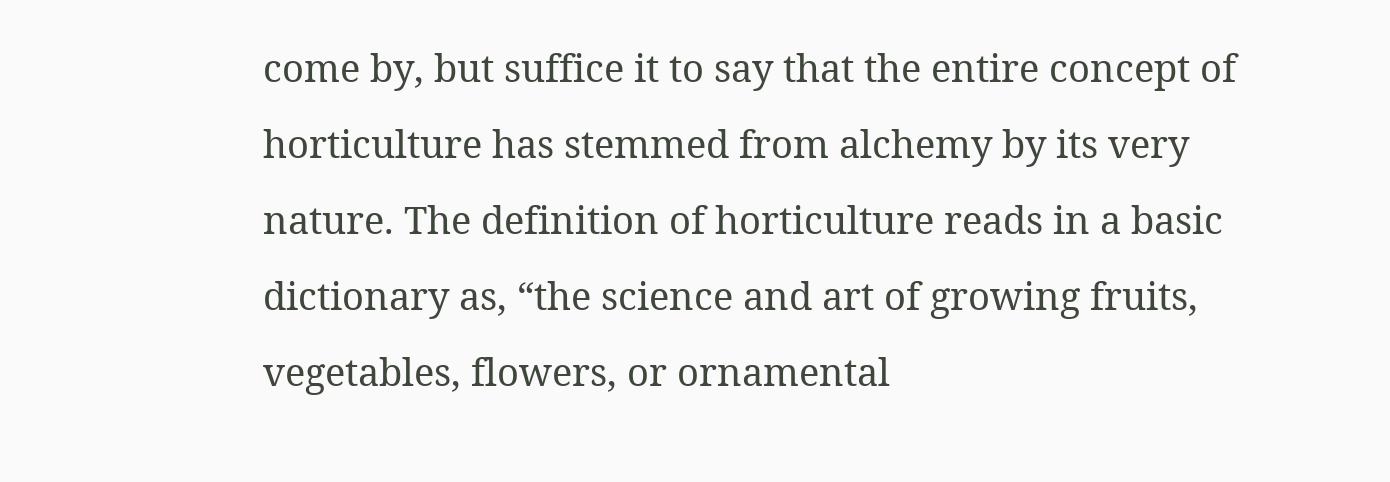come by, but suffice it to say that the entire concept of horticulture has stemmed from alchemy by its very nature. The definition of horticulture reads in a basic dictionary as, “the science and art of growing fruits, vegetables, flowers, or ornamental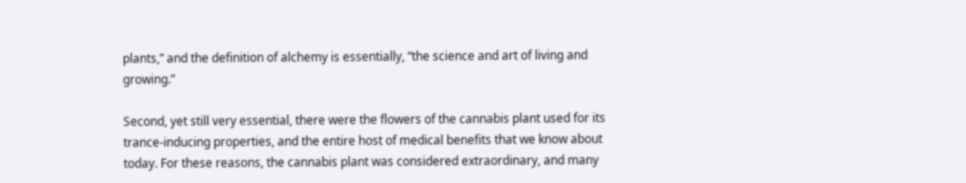plants,” and the definition of alchemy is essentially, “the science and art of living and growing.”

Second, yet still very essential, there were the flowers of the cannabis plant used for its trance-inducing properties, and the entire host of medical benefits that we know about today. For these reasons, the cannabis plant was considered extraordinary, and many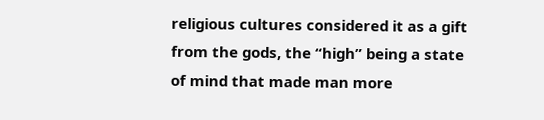religious cultures considered it as a gift from the gods, the “high” being a state of mind that made man more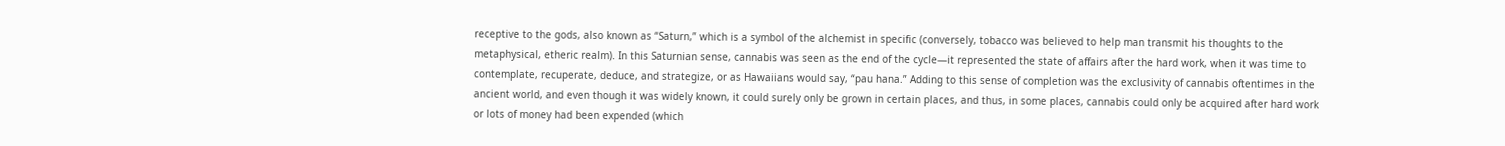receptive to the gods, also known as “Saturn,” which is a symbol of the alchemist in specific (conversely, tobacco was believed to help man transmit his thoughts to the metaphysical, etheric realm). In this Saturnian sense, cannabis was seen as the end of the cycle—it represented the state of affairs after the hard work, when it was time to contemplate, recuperate, deduce, and strategize, or as Hawaiians would say, “pau hana.” Adding to this sense of completion was the exclusivity of cannabis oftentimes in the ancient world, and even though it was widely known, it could surely only be grown in certain places, and thus, in some places, cannabis could only be acquired after hard work or lots of money had been expended (which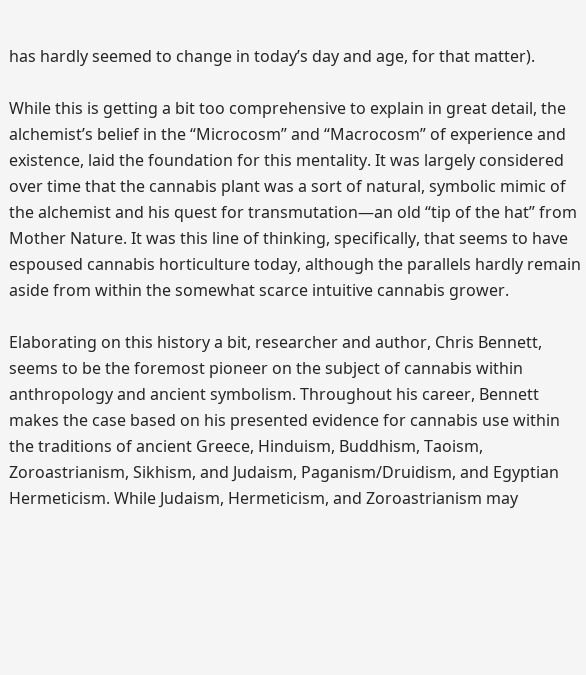has hardly seemed to change in today’s day and age, for that matter).

While this is getting a bit too comprehensive to explain in great detail, the alchemist’s belief in the “Microcosm” and “Macrocosm” of experience and existence, laid the foundation for this mentality. It was largely considered over time that the cannabis plant was a sort of natural, symbolic mimic of the alchemist and his quest for transmutation—an old “tip of the hat” from Mother Nature. It was this line of thinking, specifically, that seems to have espoused cannabis horticulture today, although the parallels hardly remain aside from within the somewhat scarce intuitive cannabis grower.

Elaborating on this history a bit, researcher and author, Chris Bennett, seems to be the foremost pioneer on the subject of cannabis within anthropology and ancient symbolism. Throughout his career, Bennett makes the case based on his presented evidence for cannabis use within the traditions of ancient Greece, Hinduism, Buddhism, Taoism, Zoroastrianism, Sikhism, and Judaism, Paganism/Druidism, and Egyptian Hermeticism. While Judaism, Hermeticism, and Zoroastrianism may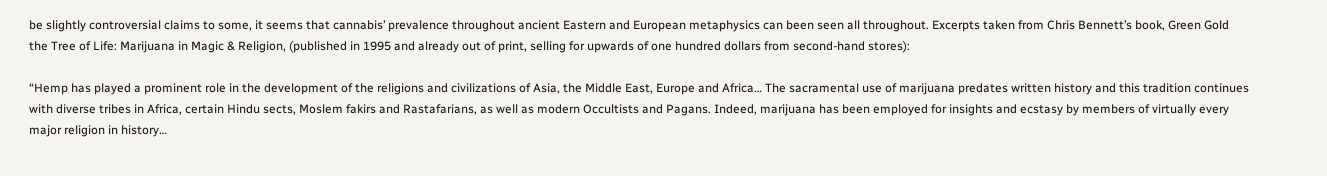be slightly controversial claims to some, it seems that cannabis’ prevalence throughout ancient Eastern and European metaphysics can been seen all throughout. Excerpts taken from Chris Bennett’s book, Green Gold the Tree of Life: Marijuana in Magic & Religion, (published in 1995 and already out of print, selling for upwards of one hundred dollars from second-hand stores):

“Hemp has played a prominent role in the development of the religions and civilizations of Asia, the Middle East, Europe and Africa… The sacramental use of marijuana predates written history and this tradition continues with diverse tribes in Africa, certain Hindu sects, Moslem fakirs and Rastafarians, as well as modern Occultists and Pagans. Indeed, marijuana has been employed for insights and ecstasy by members of virtually every major religion in history…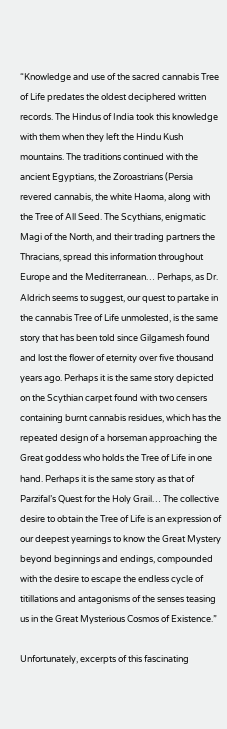“Knowledge and use of the sacred cannabis Tree of Life predates the oldest deciphered written records. The Hindus of India took this knowledge with them when they left the Hindu Kush mountains. The traditions continued with the ancient Egyptians, the Zoroastrians (Persia revered cannabis, the white Haoma, along with the Tree of All Seed. The Scythians, enigmatic Magi of the North, and their trading partners the Thracians, spread this information throughout Europe and the Mediterranean… Perhaps, as Dr. Aldrich seems to suggest, our quest to partake in the cannabis Tree of Life unmolested, is the same story that has been told since Gilgamesh found and lost the flower of eternity over five thousand years ago. Perhaps it is the same story depicted on the Scythian carpet found with two censers containing burnt cannabis residues, which has the repeated design of a horseman approaching the Great goddess who holds the Tree of Life in one hand. Perhaps it is the same story as that of Parzifal’s Quest for the Holy Grail… The collective desire to obtain the Tree of Life is an expression of our deepest yearnings to know the Great Mystery beyond beginnings and endings, compounded with the desire to escape the endless cycle of titillations and antagonisms of the senses teasing us in the Great Mysterious Cosmos of Existence.”

Unfortunately, excerpts of this fascinating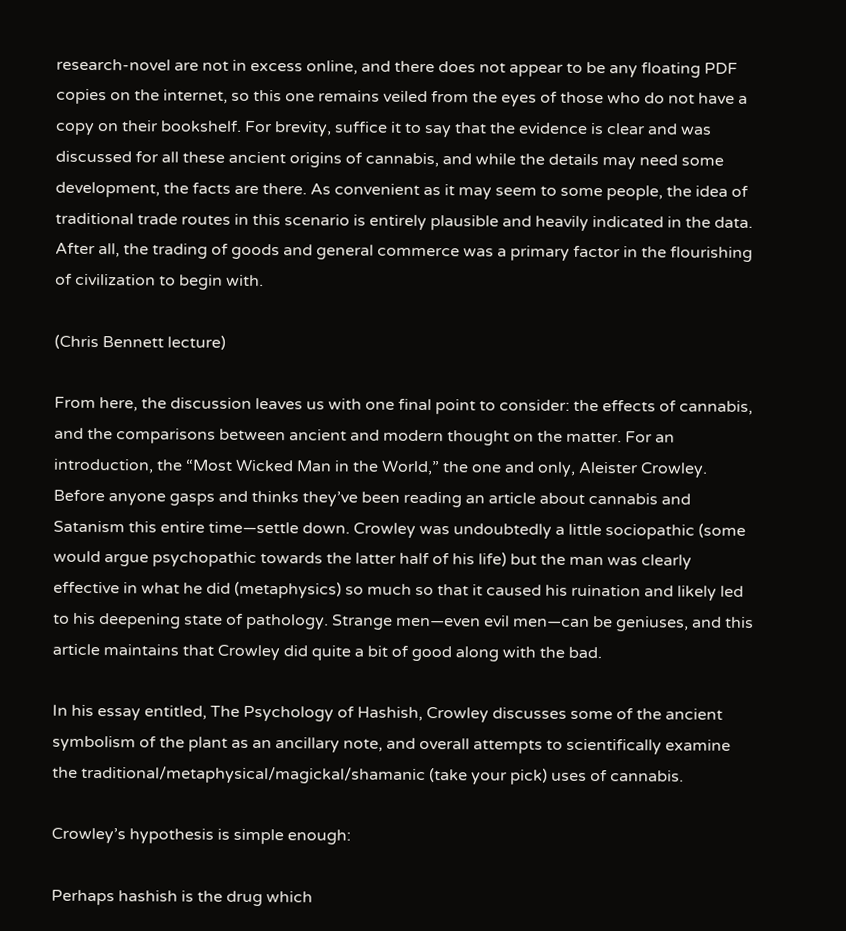research-novel are not in excess online, and there does not appear to be any floating PDF copies on the internet, so this one remains veiled from the eyes of those who do not have a copy on their bookshelf. For brevity, suffice it to say that the evidence is clear and was discussed for all these ancient origins of cannabis, and while the details may need some development, the facts are there. As convenient as it may seem to some people, the idea of traditional trade routes in this scenario is entirely plausible and heavily indicated in the data. After all, the trading of goods and general commerce was a primary factor in the flourishing of civilization to begin with.

(Chris Bennett lecture)

From here, the discussion leaves us with one final point to consider: the effects of cannabis, and the comparisons between ancient and modern thought on the matter. For an introduction, the “Most Wicked Man in the World,” the one and only, Aleister Crowley. Before anyone gasps and thinks they’ve been reading an article about cannabis and Satanism this entire time—settle down. Crowley was undoubtedly a little sociopathic (some would argue psychopathic towards the latter half of his life) but the man was clearly effective in what he did (metaphysics) so much so that it caused his ruination and likely led to his deepening state of pathology. Strange men—even evil men—can be geniuses, and this article maintains that Crowley did quite a bit of good along with the bad.

In his essay entitled, The Psychology of Hashish, Crowley discusses some of the ancient symbolism of the plant as an ancillary note, and overall attempts to scientifically examine the traditional/metaphysical/magickal/shamanic (take your pick) uses of cannabis.

Crowley’s hypothesis is simple enough:

Perhaps hashish is the drug which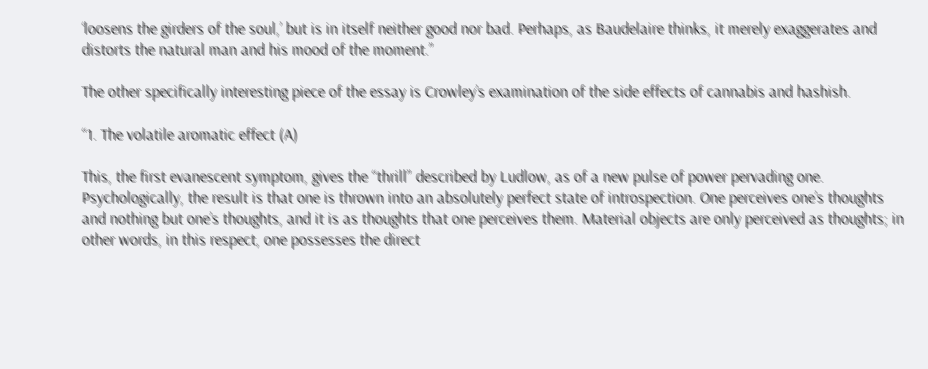‘loosens the girders of the soul,’ but is in itself neither good nor bad. Perhaps, as Baudelaire thinks, it merely exaggerates and distorts the natural man and his mood of the moment.”

The other specifically interesting piece of the essay is Crowley’s examination of the side effects of cannabis and hashish.

“1. The volatile aromatic effect (A)

This, the first evanescent symptom, gives the “thrill” described by Ludlow, as of a new pulse of power pervading one. Psychologically, the result is that one is thrown into an absolutely perfect state of introspection. One perceives one’s thoughts and nothing but one’s thoughts, and it is as thoughts that one perceives them. Material objects are only perceived as thoughts; in other words, in this respect, one possesses the direct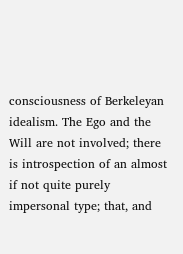consciousness of Berkeleyan idealism. The Ego and the Will are not involved; there is introspection of an almost if not quite purely impersonal type; that, and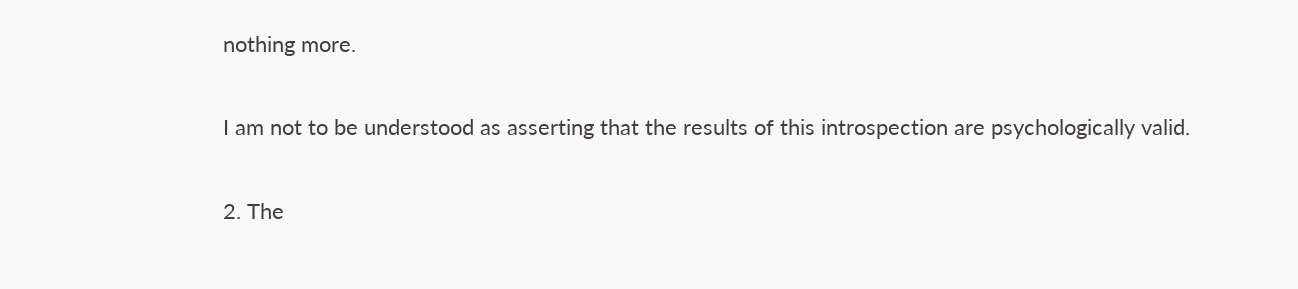nothing more.

I am not to be understood as asserting that the results of this introspection are psychologically valid.

2. The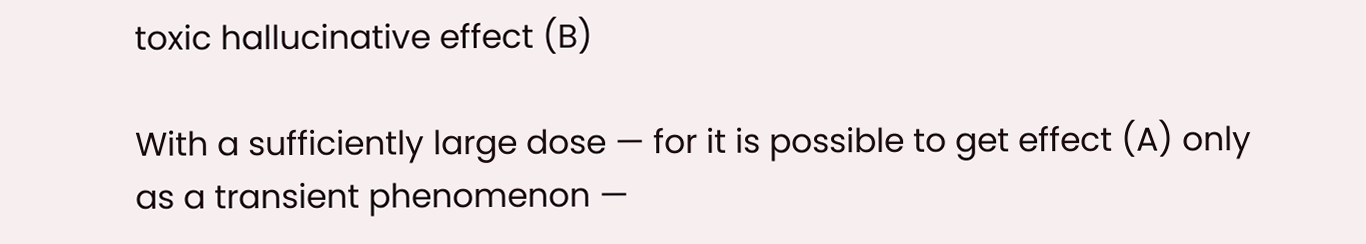toxic hallucinative effect (B)

With a sufficiently large dose — for it is possible to get effect (A) only as a transient phenomenon —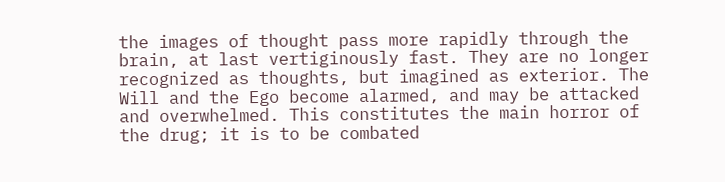the images of thought pass more rapidly through the brain, at last vertiginously fast. They are no longer recognized as thoughts, but imagined as exterior. The Will and the Ego become alarmed, and may be attacked and overwhelmed. This constitutes the main horror of the drug; it is to be combated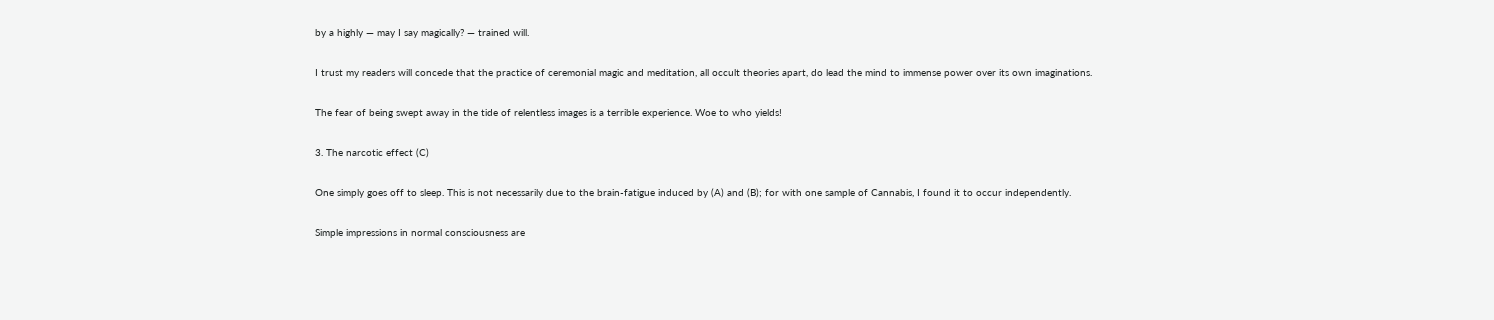by a highly — may I say magically? — trained will.

I trust my readers will concede that the practice of ceremonial magic and meditation, all occult theories apart, do lead the mind to immense power over its own imaginations.

The fear of being swept away in the tide of relentless images is a terrible experience. Woe to who yields!

3. The narcotic effect (C)

One simply goes off to sleep. This is not necessarily due to the brain-fatigue induced by (A) and (B); for with one sample of Cannabis, I found it to occur independently.

Simple impressions in normal consciousness are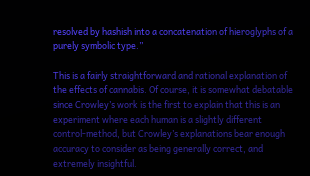resolved by hashish into a concatenation of hieroglyphs of a purely symbolic type.”

This is a fairly straightforward and rational explanation of the effects of cannabis. Of course, it is somewhat debatable since Crowley’s work is the first to explain that this is an experiment where each human is a slightly different control-method, but Crowley’s explanations bear enough accuracy to consider as being generally correct, and extremely insightful.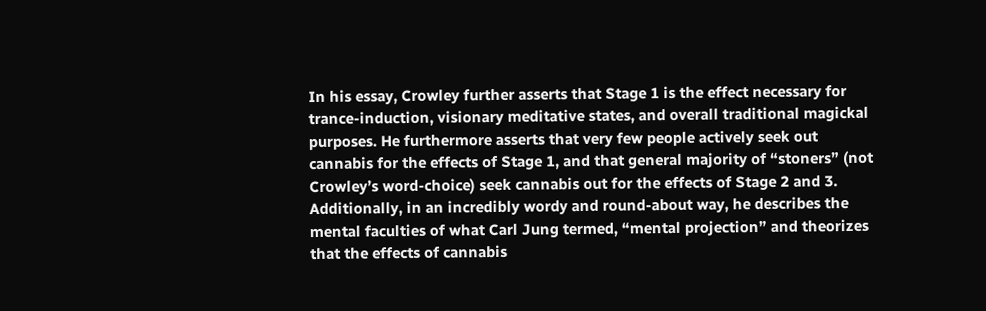In his essay, Crowley further asserts that Stage 1 is the effect necessary for trance-induction, visionary meditative states, and overall traditional magickal purposes. He furthermore asserts that very few people actively seek out cannabis for the effects of Stage 1, and that general majority of “stoners” (not Crowley’s word-choice) seek cannabis out for the effects of Stage 2 and 3. Additionally, in an incredibly wordy and round-about way, he describes the mental faculties of what Carl Jung termed, “mental projection” and theorizes that the effects of cannabis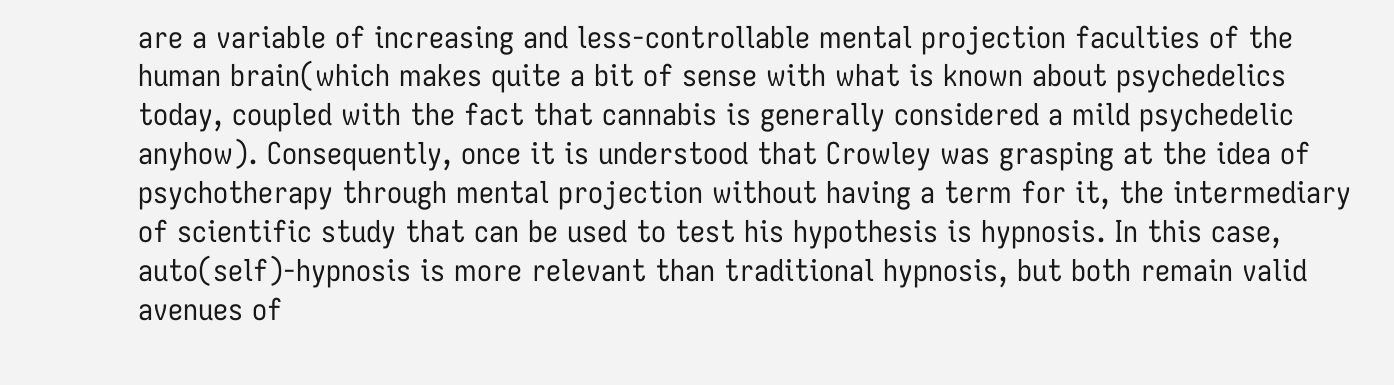are a variable of increasing and less-controllable mental projection faculties of the human brain(which makes quite a bit of sense with what is known about psychedelics today, coupled with the fact that cannabis is generally considered a mild psychedelic anyhow). Consequently, once it is understood that Crowley was grasping at the idea of psychotherapy through mental projection without having a term for it, the intermediary of scientific study that can be used to test his hypothesis is hypnosis. In this case, auto(self)-hypnosis is more relevant than traditional hypnosis, but both remain valid avenues of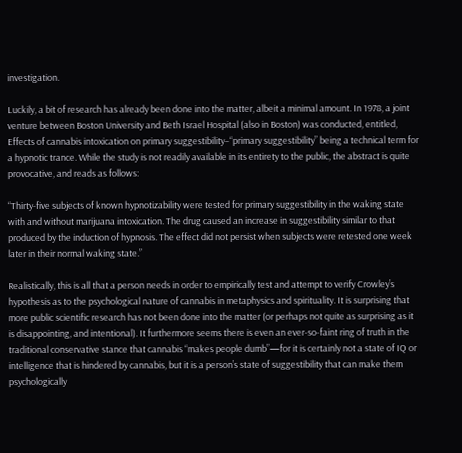investigation.

Luckily, a bit of research has already been done into the matter, albeit a minimal amount. In 1978, a joint venture between Boston University and Beth Israel Hospital (also in Boston) was conducted, entitled, Effects of cannabis intoxication on primary suggestibility–“primary suggestibility” being a technical term for a hypnotic trance. While the study is not readily available in its entirety to the public, the abstract is quite provocative, and reads as follows:

“Thirty-five subjects of known hypnotizability were tested for primary suggestibility in the waking state with and without marijuana intoxication. The drug caused an increase in suggestibility similar to that produced by the induction of hypnosis. The effect did not persist when subjects were retested one week later in their normal waking state.”

Realistically, this is all that a person needs in order to empirically test and attempt to verify Crowley’s hypothesis as to the psychological nature of cannabis in metaphysics and spirituality. It is surprising that more public scientific research has not been done into the matter (or perhaps not quite as surprising as it is disappointing, and intentional). It furthermore seems there is even an ever-so-faint ring of truth in the traditional conservative stance that cannabis “makes people dumb”—for it is certainly not a state of IQ or intelligence that is hindered by cannabis, but it is a person’s state of suggestibility that can make them psychologically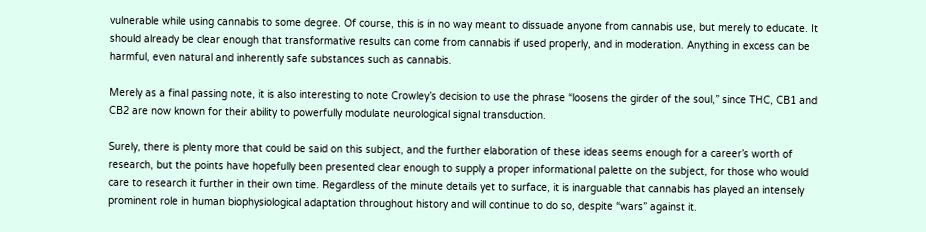vulnerable while using cannabis to some degree. Of course, this is in no way meant to dissuade anyone from cannabis use, but merely to educate. It should already be clear enough that transformative results can come from cannabis if used properly, and in moderation. Anything in excess can be harmful, even natural and inherently safe substances such as cannabis.

Merely as a final passing note, it is also interesting to note Crowley’s decision to use the phrase “loosens the girder of the soul,” since THC, CB1 and CB2 are now known for their ability to powerfully modulate neurological signal transduction.

Surely, there is plenty more that could be said on this subject, and the further elaboration of these ideas seems enough for a career’s worth of research, but the points have hopefully been presented clear enough to supply a proper informational palette on the subject, for those who would care to research it further in their own time. Regardless of the minute details yet to surface, it is inarguable that cannabis has played an intensely prominent role in human biophysiological adaptation throughout history and will continue to do so, despite “wars” against it.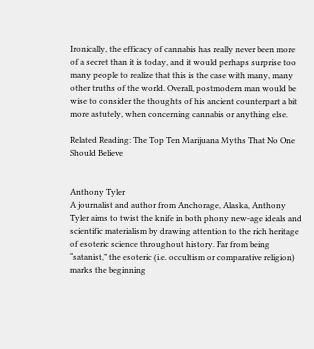Ironically, the efficacy of cannabis has really never been more of a secret than it is today, and it would perhaps surprise too many people to realize that this is the case with many, many other truths of the world. Overall, postmodern man would be wise to consider the thoughts of his ancient counterpart a bit more astutely, when concerning cannabis or anything else.

Related Reading: The Top Ten Marijuana Myths That No One Should Believe


Anthony Tyler
A journalist and author from Anchorage, Alaska, Anthony Tyler aims to twist the knife in both phony new-age ideals and scientific materialism by drawing attention to the rich heritage of esoteric science throughout history. Far from being “satanist,” the esoteric (i.e. occultism or comparative religion) marks the beginning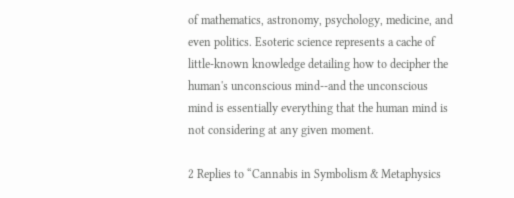of mathematics, astronomy, psychology, medicine, and even politics. Esoteric science represents a cache of little-known knowledge detailing how to decipher the human's unconscious mind--and the unconscious mind is essentially everything that the human mind is not considering at any given moment.

2 Replies to “Cannabis in Symbolism & Metaphysics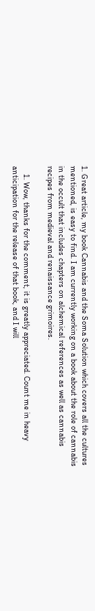1. Great article, my book Cannabis and the Soma Solution which covers all the cultures mentioned, is easy to find. I am currently working on a book about the role of cannabis in the occult that includes chapters on alchemical references as well as cannabis recipes from medieval and renaissance grimoires.

    1. Wow, thanks for the comment, it is greatly appreciated. Count me in heavy anticipation for the release of that book, and I will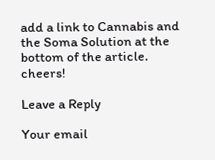add a link to Cannabis and the Soma Solution at the bottom of the article. cheers!

Leave a Reply

Your email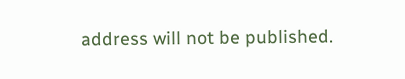address will not be published.